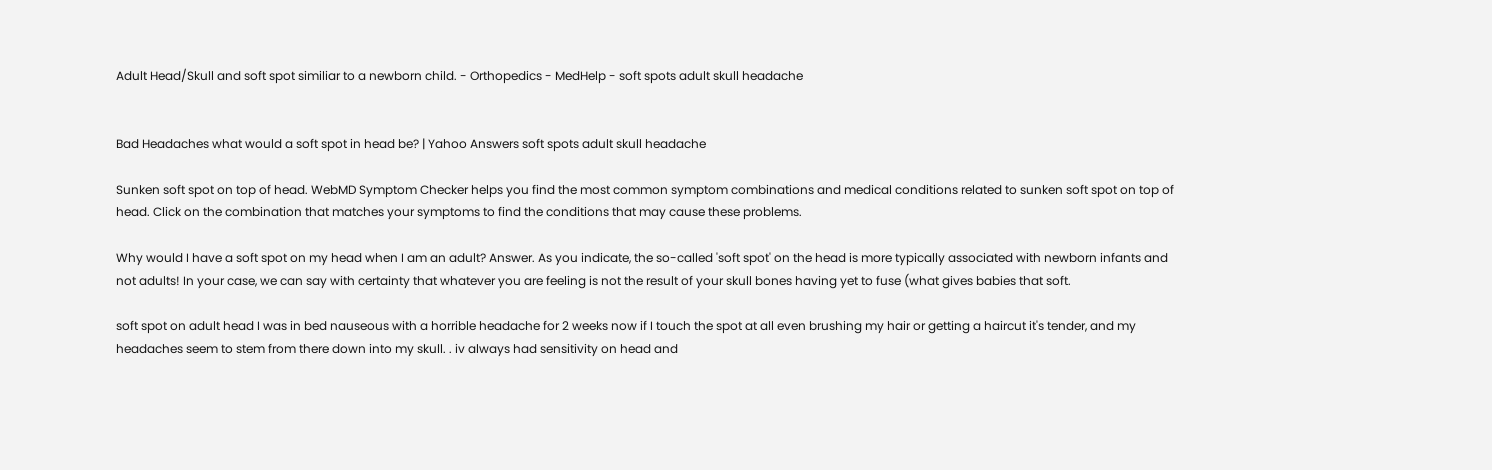Adult Head/Skull and soft spot similiar to a newborn child. - Orthopedics - MedHelp - soft spots adult skull headache


Bad Headaches what would a soft spot in head be? | Yahoo Answers soft spots adult skull headache

Sunken soft spot on top of head. WebMD Symptom Checker helps you find the most common symptom combinations and medical conditions related to sunken soft spot on top of head. Click on the combination that matches your symptoms to find the conditions that may cause these problems.

Why would I have a soft spot on my head when I am an adult? Answer. As you indicate, the so-called 'soft spot' on the head is more typically associated with newborn infants and not adults! In your case, we can say with certainty that whatever you are feeling is not the result of your skull bones having yet to fuse (what gives babies that soft.

soft spot on adult head I was in bed nauseous with a horrible headache for 2 weeks now if I touch the spot at all even brushing my hair or getting a haircut it's tender, and my headaches seem to stem from there down into my skull. . iv always had sensitivity on head and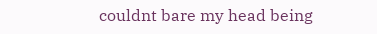couldnt bare my head being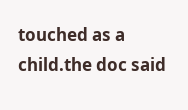touched as a child.the doc said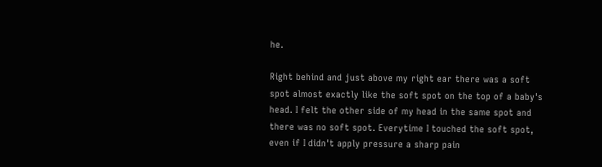he.

Right behind and just above my right ear there was a soft spot almost exactly like the soft spot on the top of a baby's head. I felt the other side of my head in the same spot and there was no soft spot. Everytime I touched the soft spot, even if I didn't apply pressure a sharp pain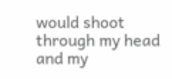would shoot through my head and my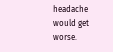headache would get worse.